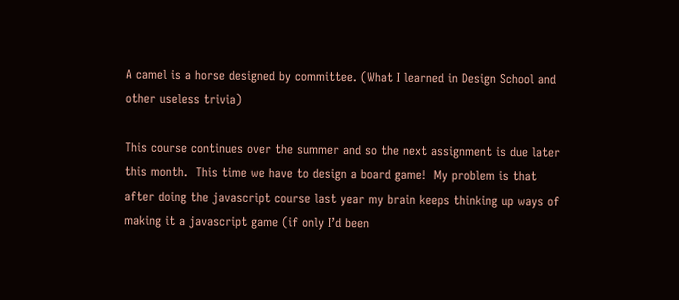A camel is a horse designed by committee. (What I learned in Design School and other useless trivia)

This course continues over the summer and so the next assignment is due later this month.  This time we have to design a board game!  My problem is that after doing the javascript course last year my brain keeps thinking up ways of making it a javascript game (if only I’d been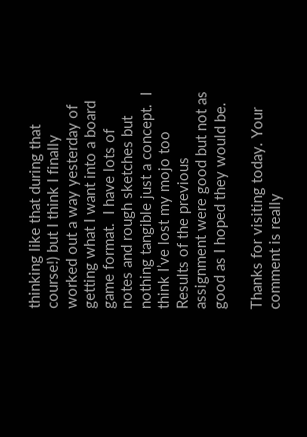thinking like that during that course!) but I think I finally worked out a way yesterday of getting what I want into a board game format.  I have lots of notes and rough sketches but nothing tangible just a concept.  I think I’ve lost my mojo too   Results of the previous assignment were good but not as good as I hoped they would be.

Thanks for visiting today. Your comment is really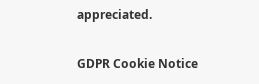appreciated.

GDPR Cookie Notice